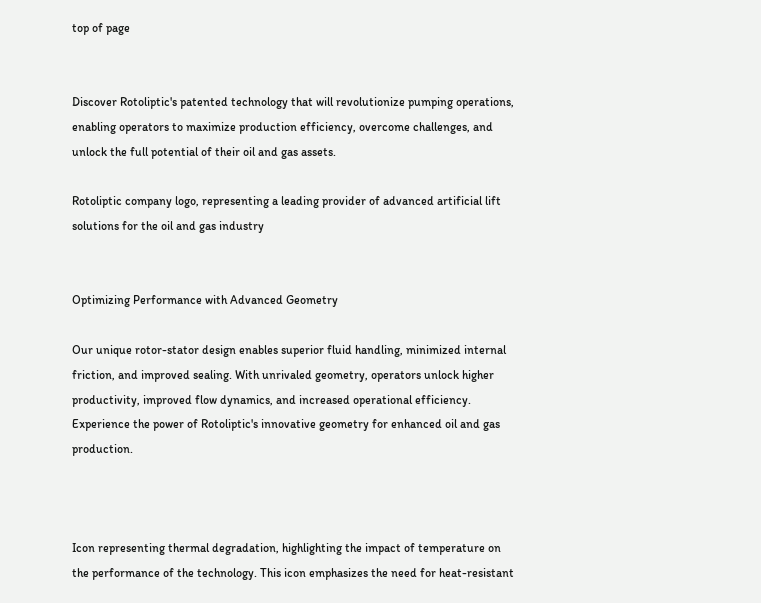top of page


Discover Rotoliptic's patented technology that will revolutionize pumping operations, enabling operators to maximize production efficiency, overcome challenges, and unlock the full potential of their oil and gas assets.

Rotoliptic company logo, representing a leading provider of advanced artificial lift solutions for the oil and gas industry


Optimizing Performance with Advanced Geometry

Our unique rotor-stator design enables superior fluid handling, minimized internal friction, and improved sealing. With unrivaled geometry, operators unlock higher productivity, improved flow dynamics, and increased operational efficiency. Experience the power of Rotoliptic's innovative geometry for enhanced oil and gas production.



Icon representing thermal degradation, highlighting the impact of temperature on the performance of the technology. This icon emphasizes the need for heat-resistant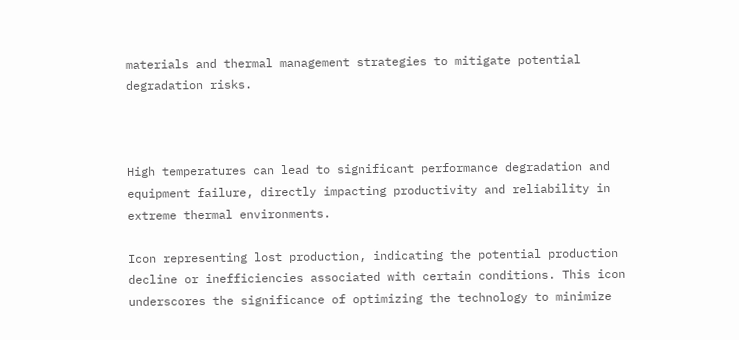materials and thermal management strategies to mitigate potential degradation risks.



High temperatures can lead to significant performance degradation and equipment failure, directly impacting productivity and reliability in extreme thermal environments.

Icon representing lost production, indicating the potential production decline or inefficiencies associated with certain conditions. This icon underscores the significance of optimizing the technology to minimize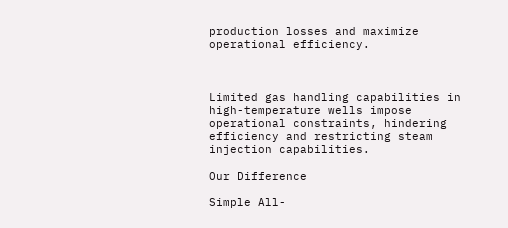production losses and maximize operational efficiency.



Limited gas handling capabilities in high-temperature wells impose operational constraints, hindering efficiency and restricting steam injection capabilities.

Our Difference

Simple All-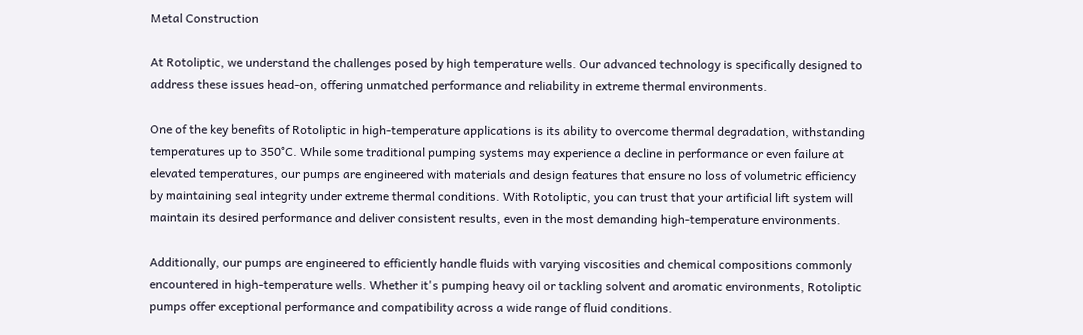Metal Construction

At Rotoliptic, we understand the challenges posed by high temperature wells. Our advanced technology is specifically designed to address these issues head-on, offering unmatched performance and reliability in extreme thermal environments.

One of the key benefits of Rotoliptic in high-temperature applications is its ability to overcome thermal degradation, withstanding temperatures up to 350°C. While some traditional pumping systems may experience a decline in performance or even failure at elevated temperatures, our pumps are engineered with materials and design features that ensure no loss of volumetric efficiency by maintaining seal integrity under extreme thermal conditions. With Rotoliptic, you can trust that your artificial lift system will maintain its desired performance and deliver consistent results, even in the most demanding high-temperature environments.

Additionally, our pumps are engineered to efficiently handle fluids with varying viscosities and chemical compositions commonly encountered in high-temperature wells. Whether it's pumping heavy oil or tackling solvent and aromatic environments, Rotoliptic pumps offer exceptional performance and compatibility across a wide range of fluid conditions.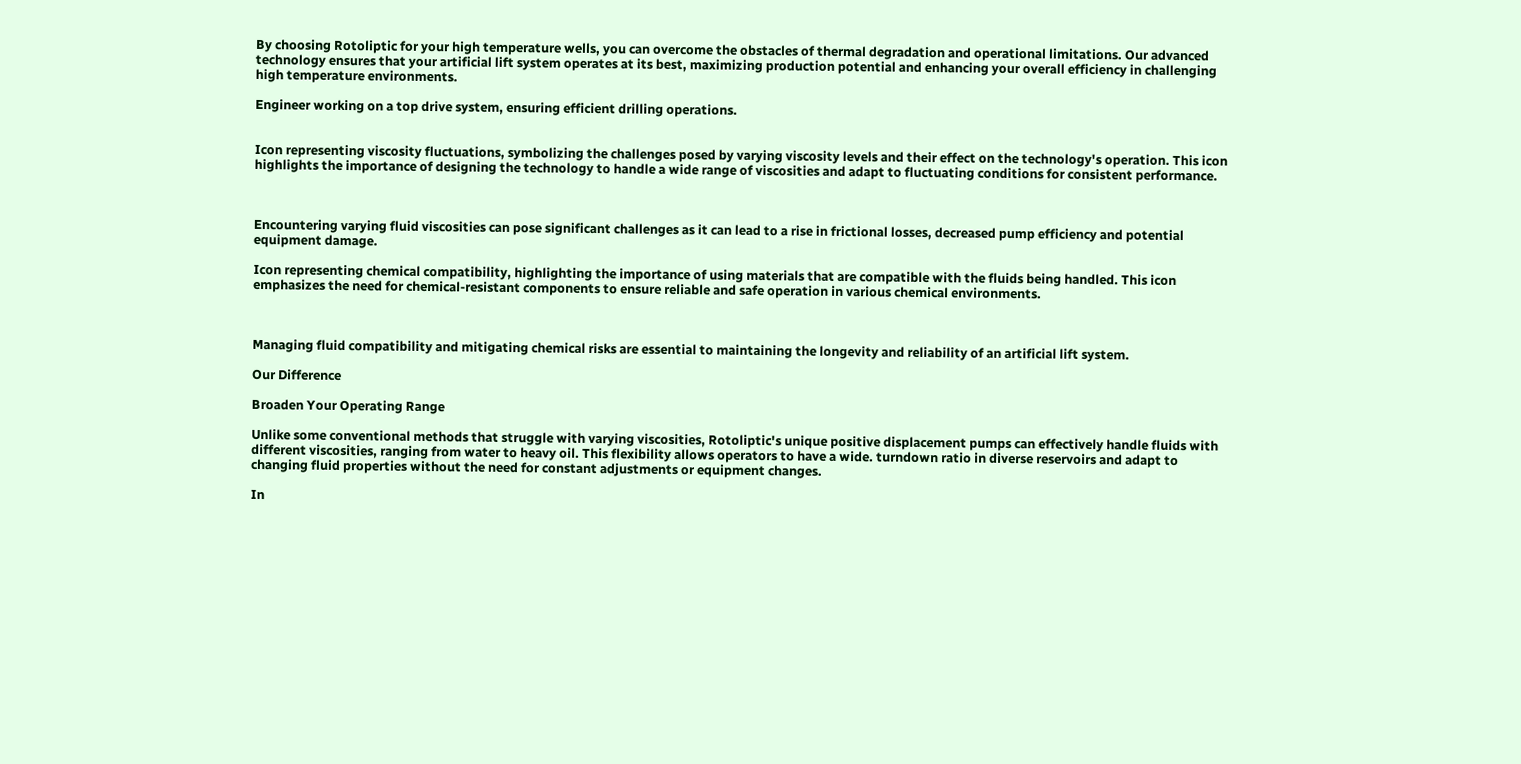By choosing Rotoliptic for your high temperature wells, you can overcome the obstacles of thermal degradation and operational limitations. Our advanced technology ensures that your artificial lift system operates at its best, maximizing production potential and enhancing your overall efficiency in challenging high temperature environments.

Engineer working on a top drive system, ensuring efficient drilling operations.


Icon representing viscosity fluctuations, symbolizing the challenges posed by varying viscosity levels and their effect on the technology's operation. This icon highlights the importance of designing the technology to handle a wide range of viscosities and adapt to fluctuating conditions for consistent performance.



Encountering varying fluid viscosities can pose significant challenges as it can lead to a rise in frictional losses, decreased pump efficiency and potential equipment damage.

Icon representing chemical compatibility, highlighting the importance of using materials that are compatible with the fluids being handled. This icon emphasizes the need for chemical-resistant components to ensure reliable and safe operation in various chemical environments.



Managing fluid compatibility and mitigating chemical risks are essential to maintaining the longevity and reliability of an artificial lift system.

Our Difference

Broaden Your Operating Range

Unlike some conventional methods that struggle with varying viscosities, Rotoliptic's unique positive displacement pumps can effectively handle fluids with different viscosities, ranging from water to heavy oil. This flexibility allows operators to have a wide. turndown ratio in diverse reservoirs and adapt to changing fluid properties without the need for constant adjustments or equipment changes.

In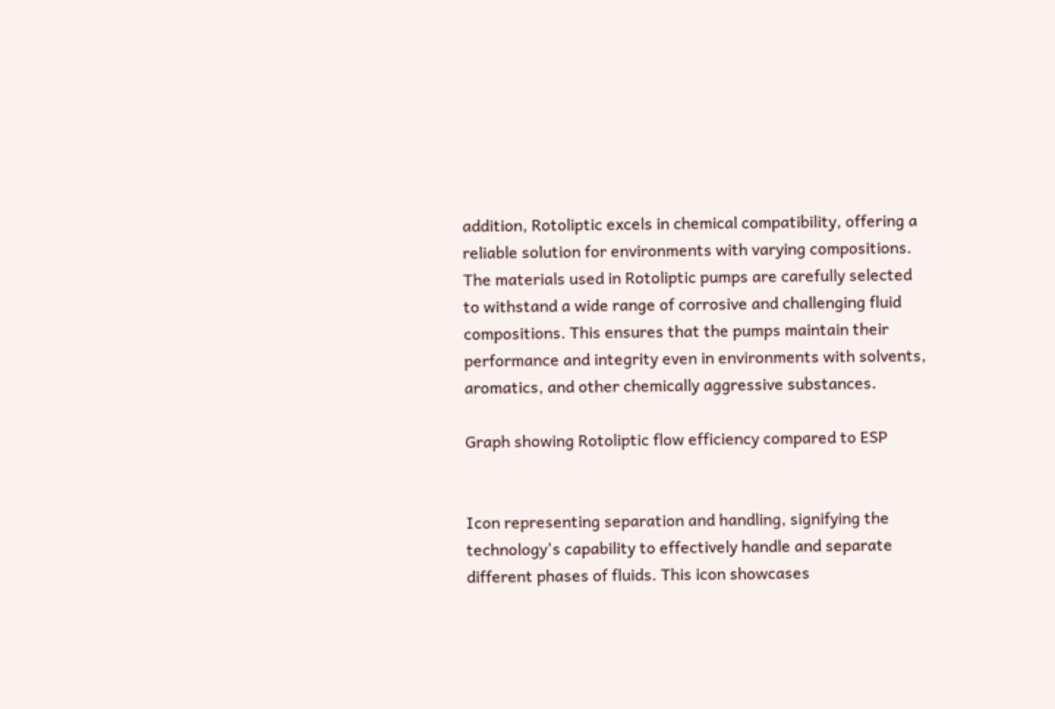addition, Rotoliptic excels in chemical compatibility, offering a reliable solution for environments with varying compositions. The materials used in Rotoliptic pumps are carefully selected to withstand a wide range of corrosive and challenging fluid compositions. This ensures that the pumps maintain their performance and integrity even in environments with solvents, aromatics, and other chemically aggressive substances.

Graph showing Rotoliptic flow efficiency compared to ESP


Icon representing separation and handling, signifying the technology's capability to effectively handle and separate different phases of fluids. This icon showcases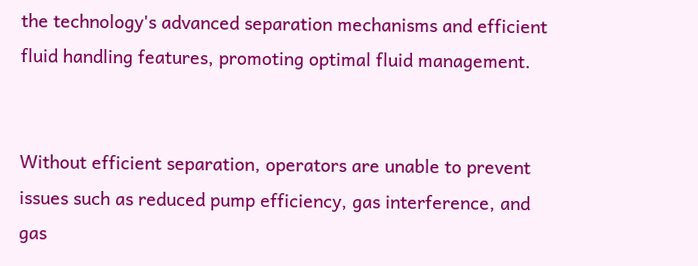the technology's advanced separation mechanisms and efficient fluid handling features, promoting optimal fluid management.


Without efficient separation, operators are unable to prevent issues such as reduced pump efficiency, gas interference, and gas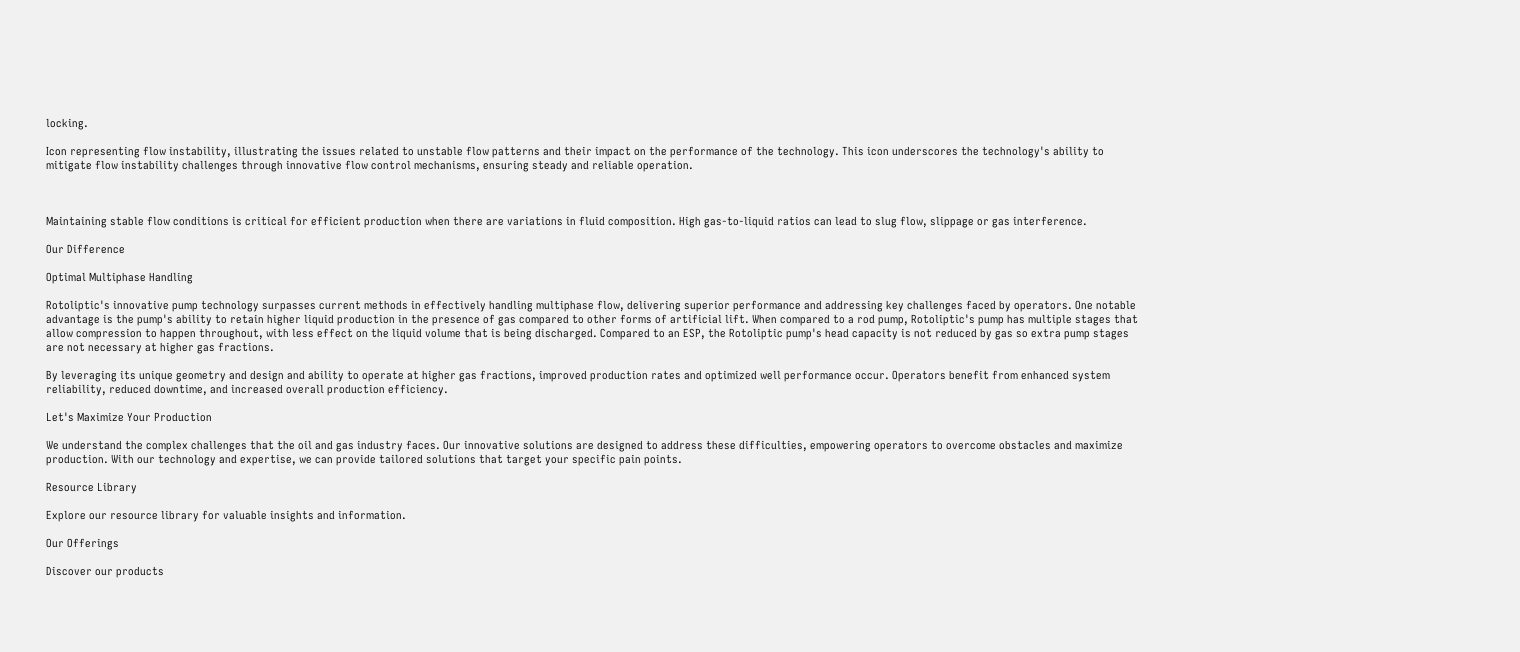locking.

Icon representing flow instability, illustrating the issues related to unstable flow patterns and their impact on the performance of the technology. This icon underscores the technology's ability to mitigate flow instability challenges through innovative flow control mechanisms, ensuring steady and reliable operation.



Maintaining stable flow conditions is critical for efficient production when there are variations in fluid composition. High gas-to-liquid ratios can lead to slug flow, slippage or gas interference.

Our Difference

Optimal Multiphase Handling

Rotoliptic's innovative pump technology surpasses current methods in effectively handling multiphase flow, delivering superior performance and addressing key challenges faced by operators. One notable advantage is the pump's ability to retain higher liquid production in the presence of gas compared to other forms of artificial lift. When compared to a rod pump, Rotoliptic's pump has multiple stages that allow compression to happen throughout, with less effect on the liquid volume that is being discharged. Compared to an ESP, the Rotoliptic pump's head capacity is not reduced by gas so extra pump stages are not necessary at higher gas fractions.

By leveraging its unique geometry and design and ability to operate at higher gas fractions, improved production rates and optimized well performance occur. Operators benefit from enhanced system reliability, reduced downtime, and increased overall production efficiency.

Let's Maximize Your Production

We understand the complex challenges that the oil and gas industry faces. Our innovative solutions are designed to address these difficulties, empowering operators to overcome obstacles and maximize production. With our technology and expertise, we can provide tailored solutions that target your specific pain points.

Resource Library

Explore our resource library for valuable insights and information.

Our Offerings

Discover our products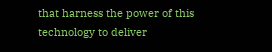that harness the power of this technology to deliver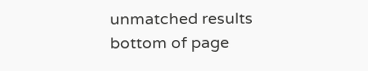unmatched results
bottom of page